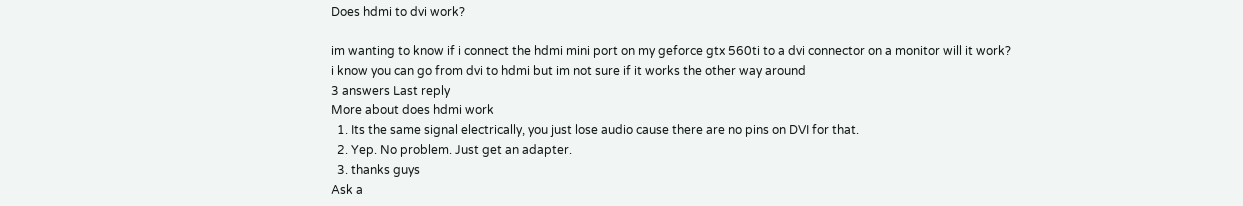Does hdmi to dvi work?

im wanting to know if i connect the hdmi mini port on my geforce gtx 560ti to a dvi connector on a monitor will it work?
i know you can go from dvi to hdmi but im not sure if it works the other way around
3 answers Last reply
More about does hdmi work
  1. Its the same signal electrically, you just lose audio cause there are no pins on DVI for that.
  2. Yep. No problem. Just get an adapter.
  3. thanks guys
Ask a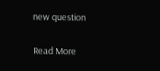new question

Read More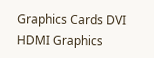Graphics Cards DVI HDMI Graphics